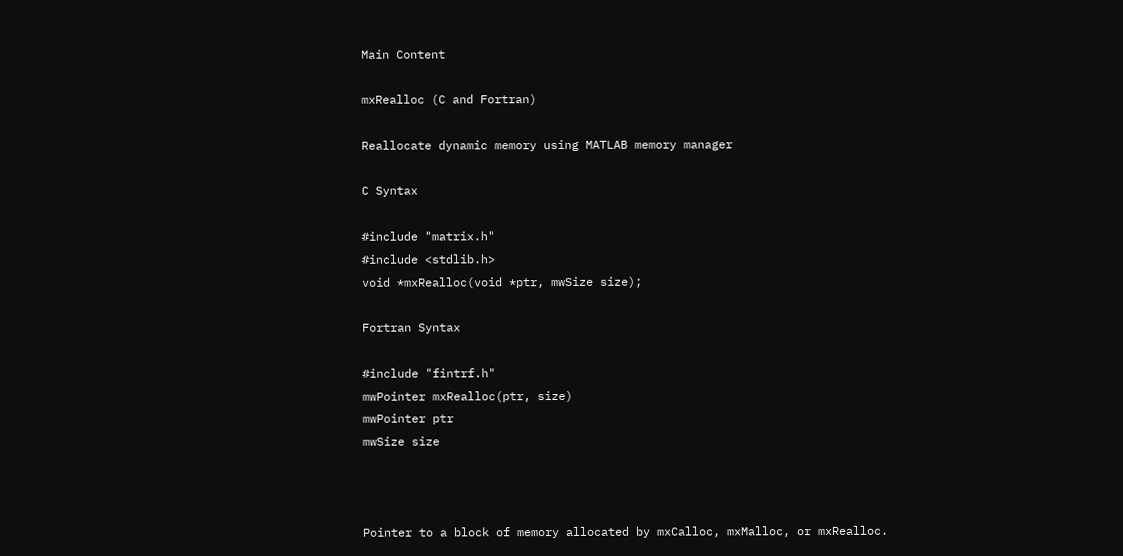Main Content

mxRealloc (C and Fortran)

Reallocate dynamic memory using MATLAB memory manager

C Syntax

#include "matrix.h"
#include <stdlib.h>
void *mxRealloc(void *ptr, mwSize size);

Fortran Syntax

#include "fintrf.h"
mwPointer mxRealloc(ptr, size)
mwPointer ptr
mwSize size



Pointer to a block of memory allocated by mxCalloc, mxMalloc, or mxRealloc.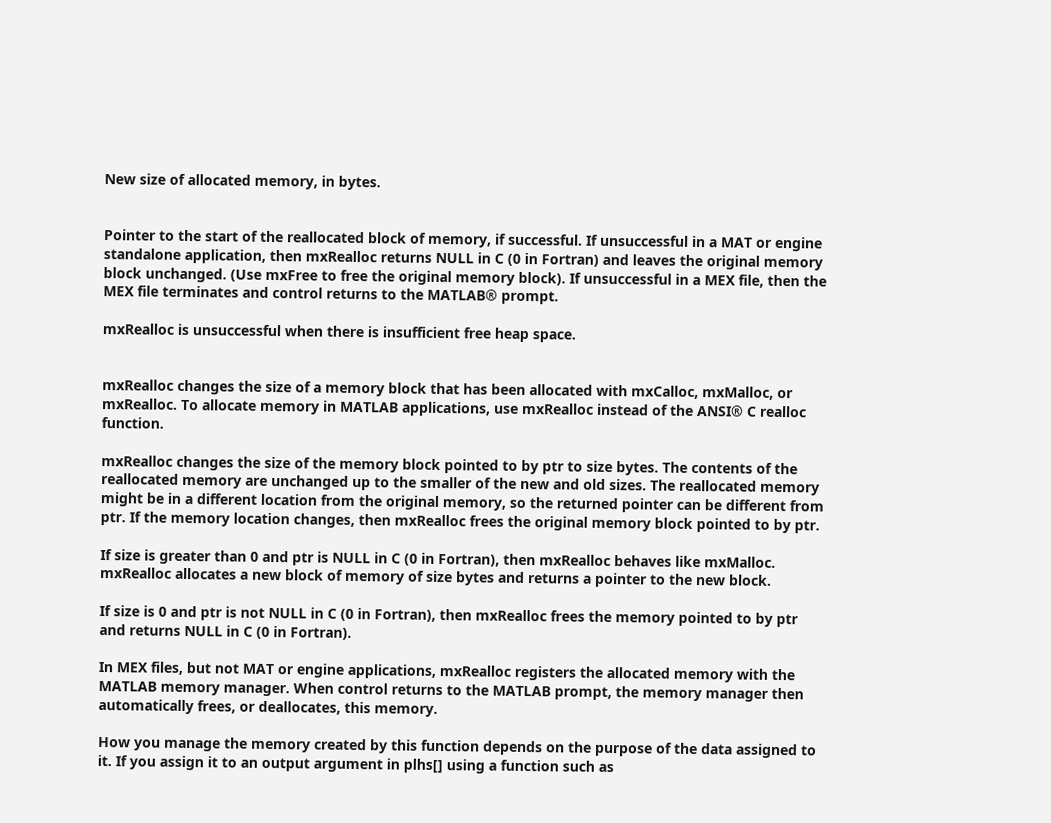New size of allocated memory, in bytes.


Pointer to the start of the reallocated block of memory, if successful. If unsuccessful in a MAT or engine standalone application, then mxRealloc returns NULL in C (0 in Fortran) and leaves the original memory block unchanged. (Use mxFree to free the original memory block). If unsuccessful in a MEX file, then the MEX file terminates and control returns to the MATLAB® prompt.

mxRealloc is unsuccessful when there is insufficient free heap space.


mxRealloc changes the size of a memory block that has been allocated with mxCalloc, mxMalloc, or mxRealloc. To allocate memory in MATLAB applications, use mxRealloc instead of the ANSI® C realloc function.

mxRealloc changes the size of the memory block pointed to by ptr to size bytes. The contents of the reallocated memory are unchanged up to the smaller of the new and old sizes. The reallocated memory might be in a different location from the original memory, so the returned pointer can be different from ptr. If the memory location changes, then mxRealloc frees the original memory block pointed to by ptr.

If size is greater than 0 and ptr is NULL in C (0 in Fortran), then mxRealloc behaves like mxMalloc. mxRealloc allocates a new block of memory of size bytes and returns a pointer to the new block.

If size is 0 and ptr is not NULL in C (0 in Fortran), then mxRealloc frees the memory pointed to by ptr and returns NULL in C (0 in Fortran).

In MEX files, but not MAT or engine applications, mxRealloc registers the allocated memory with the MATLAB memory manager. When control returns to the MATLAB prompt, the memory manager then automatically frees, or deallocates, this memory.

How you manage the memory created by this function depends on the purpose of the data assigned to it. If you assign it to an output argument in plhs[] using a function such as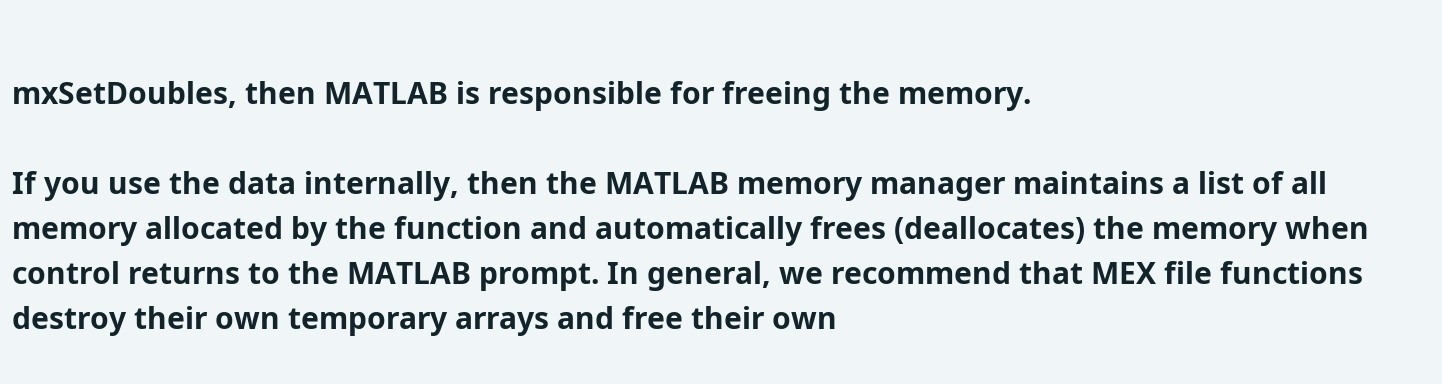mxSetDoubles, then MATLAB is responsible for freeing the memory.

If you use the data internally, then the MATLAB memory manager maintains a list of all memory allocated by the function and automatically frees (deallocates) the memory when control returns to the MATLAB prompt. In general, we recommend that MEX file functions destroy their own temporary arrays and free their own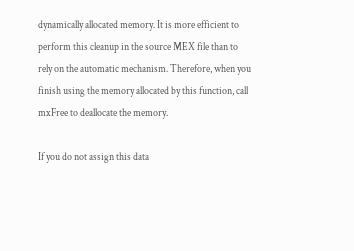dynamically allocated memory. It is more efficient to perform this cleanup in the source MEX file than to rely on the automatic mechanism. Therefore, when you finish using the memory allocated by this function, call mxFree to deallocate the memory.

If you do not assign this data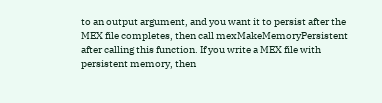to an output argument, and you want it to persist after the MEX file completes, then call mexMakeMemoryPersistent after calling this function. If you write a MEX file with persistent memory, then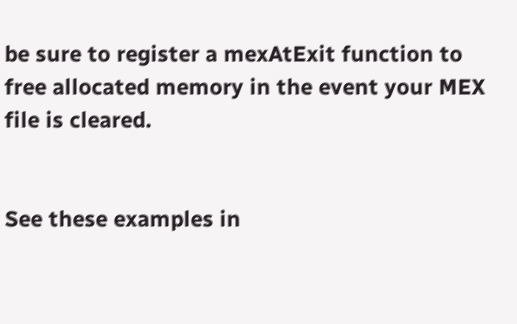be sure to register a mexAtExit function to free allocated memory in the event your MEX file is cleared.


See these examples in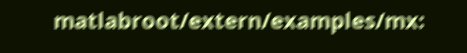matlabroot/extern/examples/mx: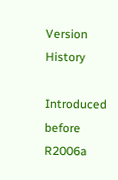Version History

Introduced before R2006a